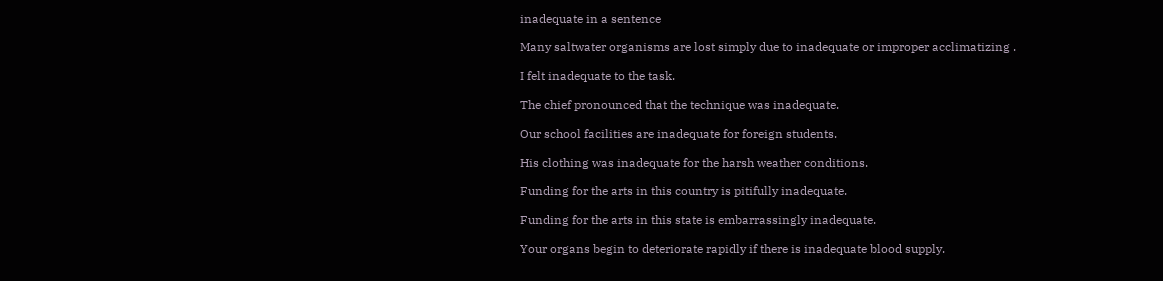inadequate in a sentence

Many saltwater organisms are lost simply due to inadequate or improper acclimatizing .

I felt inadequate to the task.

The chief pronounced that the technique was inadequate.

Our school facilities are inadequate for foreign students.

His clothing was inadequate for the harsh weather conditions.

Funding for the arts in this country is pitifully inadequate.

Funding for the arts in this state is embarrassingly inadequate.

Your organs begin to deteriorate rapidly if there is inadequate blood supply.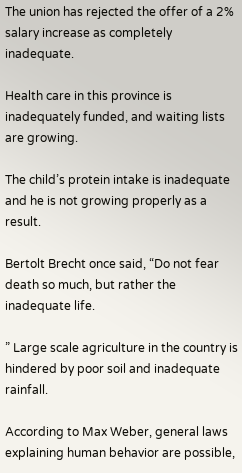The union has rejected the offer of a 2% salary increase as completely inadequate.

Health care in this province is inadequately funded, and waiting lists are growing.

The child’s protein intake is inadequate and he is not growing properly as a result.

Bertolt Brecht once said, “Do not fear death so much, but rather the inadequate life.

” Large scale agriculture in the country is hindered by poor soil and inadequate rainfall.

According to Max Weber, general laws explaining human behavior are possible,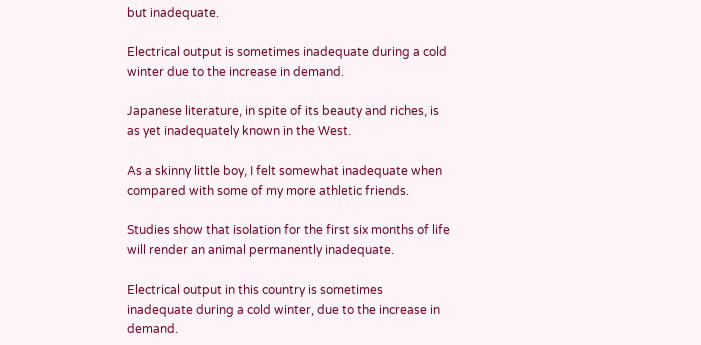but inadequate.

Electrical output is sometimes inadequate during a cold winter due to the increase in demand.

Japanese literature, in spite of its beauty and riches, is as yet inadequately known in the West.

As a skinny little boy, I felt somewhat inadequate when compared with some of my more athletic friends.

Studies show that isolation for the first six months of life will render an animal permanently inadequate.

Electrical output in this country is sometimes inadequate during a cold winter, due to the increase in demand.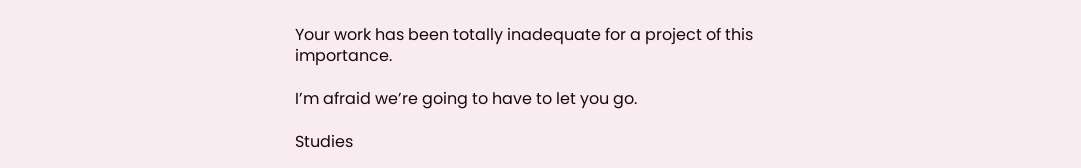Your work has been totally inadequate for a project of this importance.

I’m afraid we’re going to have to let you go.

Studies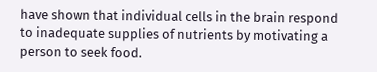have shown that individual cells in the brain respond to inadequate supplies of nutrients by motivating a person to seek food.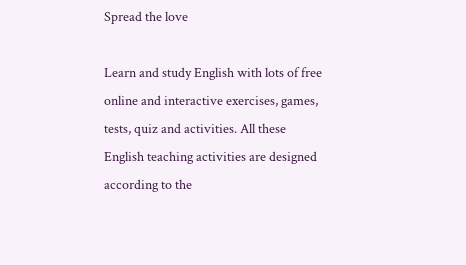Spread the love

Learn and study English with lots of free online and interactive exercises, games, tests, quiz and activities. All these English teaching activities are designed according to the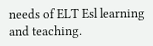needs of ELT Esl learning and teaching.